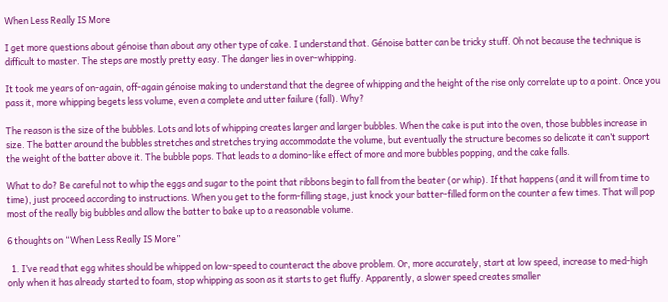When Less Really IS More

I get more questions about génoise than about any other type of cake. I understand that. Génoise batter can be tricky stuff. Oh not because the technique is difficult to master. The steps are mostly pretty easy. The danger lies in over-whipping.

It took me years of on-again, off-again génoise making to understand that the degree of whipping and the height of the rise only correlate up to a point. Once you pass it, more whipping begets less volume, even a complete and utter failure (fall). Why?

The reason is the size of the bubbles. Lots and lots of whipping creates larger and larger bubbles. When the cake is put into the oven, those bubbles increase in size. The batter around the bubbles stretches and stretches trying accommodate the volume, but eventually the structure becomes so delicate it can’t support the weight of the batter above it. The bubble pops. That leads to a domino-like effect of more and more bubbles popping, and the cake falls.

What to do? Be careful not to whip the eggs and sugar to the point that ribbons begin to fall from the beater (or whip). If that happens (and it will from time to time), just proceed according to instructions. When you get to the form-filling stage, just knock your batter-filled form on the counter a few times. That will pop most of the really big bubbles and allow the batter to bake up to a reasonable volume.

6 thoughts on “When Less Really IS More”

  1. I’ve read that egg whites should be whipped on low-speed to counteract the above problem. Or, more accurately, start at low speed, increase to med-high only when it has already started to foam, stop whipping as soon as it starts to get fluffy. Apparently, a slower speed creates smaller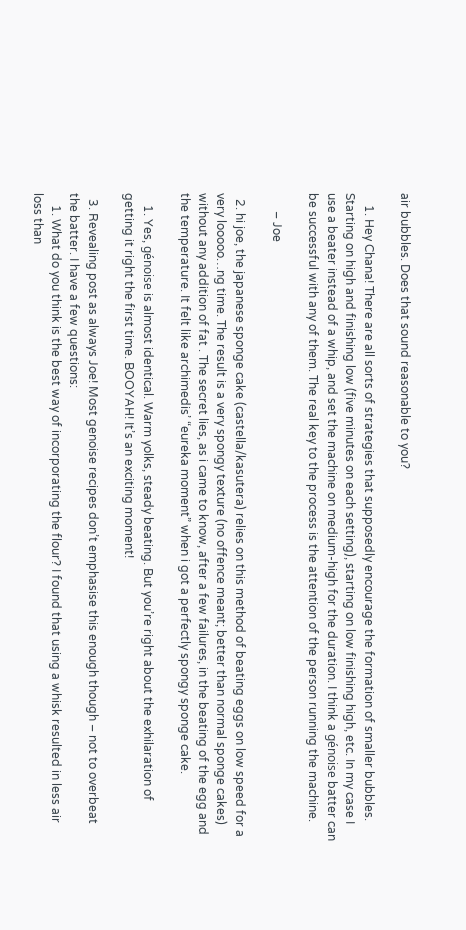air bubbles. Does that sound reasonable to you?

    1. Hey Chana! There are all sorts of strategies that supposedly encourage the formation of smaller bubbles. Starting on high and finishing low (five minutes on each setting), starting on low finishing high, etc. In my case I use a beater instead of a whip, and set the machine on medium-high for the duration. I think a génoise batter can be successful with any of them. The real key to the process is the attention of the person running the machine.

      – Joe

  2. hi joe, the japanese sponge cake (castella/kasutera) relies on this method of beating eggs on low speed for a very looooo…ng time. The result is a very spongy texture (no offence meant; better than normal sponge cakes) without any addition of fat . The secret lies, as i came to know, after a few failures, in the beating of the egg and the temperature. It felt like archimedis’ “eureka moment” when i got a perfectly spongy sponge cake.

    1. Yes, génoise is almost identical. Warm yolks, steady beating. But you’re right about the exhilaration of getting it right the first time. BOOYAH! It’s an exciting moment!

  3. Revealing post as always Joe! Most genoise recipes don’t emphasise this enough though – not to overbeat the batter. I have a few questions:
    1. What do you think is the best way of incorporating the flour? I found that using a whisk resulted in less air loss than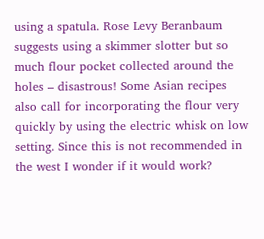using a spatula. Rose Levy Beranbaum suggests using a skimmer slotter but so much flour pocket collected around the holes – disastrous! Some Asian recipes also call for incorporating the flour very quickly by using the electric whisk on low setting. Since this is not recommended in the west I wonder if it would work?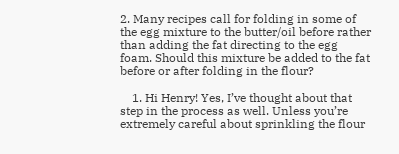2. Many recipes call for folding in some of the egg mixture to the butter/oil before rather than adding the fat directing to the egg foam. Should this mixture be added to the fat before or after folding in the flour?

    1. Hi Henry! Yes, I’ve thought about that step in the process as well. Unless you’re extremely careful about sprinkling the flour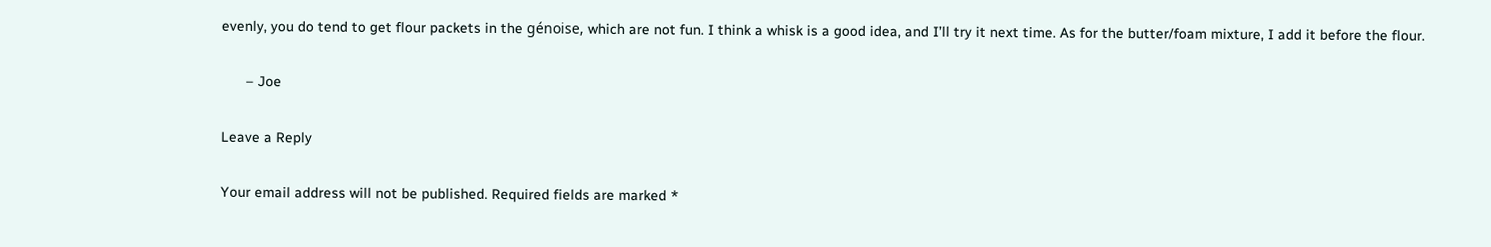evenly, you do tend to get flour packets in the génoise, which are not fun. I think a whisk is a good idea, and I’ll try it next time. As for the butter/foam mixture, I add it before the flour.

      – Joe

Leave a Reply

Your email address will not be published. Required fields are marked *